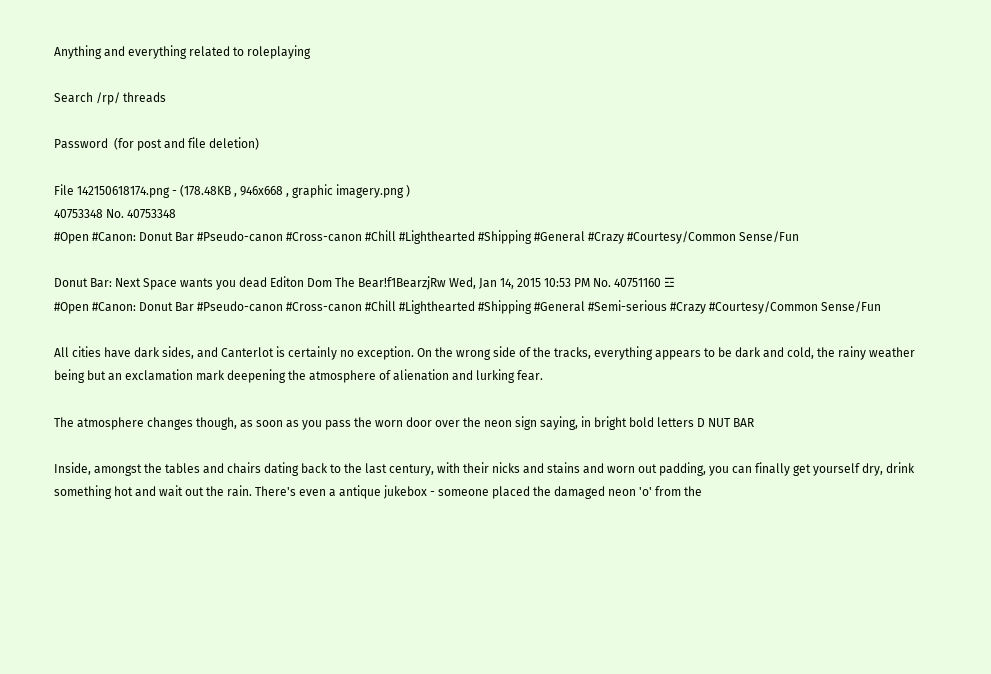Anything and everything related to roleplaying

Search /rp/ threads

Password  (for post and file deletion)

File 142150618174.png - (178.48KB , 946x668 , graphic imagery.png )
40753348 No. 40753348
#Open #Canon: Donut Bar #Pseudo-canon #Cross-canon #Chill #Lighthearted #Shipping #General #Crazy #Courtesy/Common Sense/Fun

Donut Bar: Next Space wants you dead Editon Dom The Bear!f1BearzjRw Wed, Jan 14, 2015 10:53 PM No. 40751160 ☲
#Open #Canon: Donut Bar #Pseudo-canon #Cross-canon #Chill #Lighthearted #Shipping #General #Semi-serious #Crazy #Courtesy/Common Sense/Fun

All cities have dark sides, and Canterlot is certainly no exception. On the wrong side of the tracks, everything appears to be dark and cold, the rainy weather being but an exclamation mark deepening the atmosphere of alienation and lurking fear.

The atmosphere changes though, as soon as you pass the worn door over the neon sign saying, in bright bold letters D NUT BAR

Inside, amongst the tables and chairs dating back to the last century, with their nicks and stains and worn out padding, you can finally get yourself dry, drink something hot and wait out the rain. There's even a antique jukebox - someone placed the damaged neon 'o' from the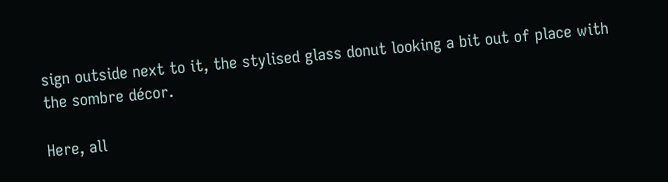sign outside next to it, the stylised glass donut looking a bit out of place with the sombre décor.

Here, all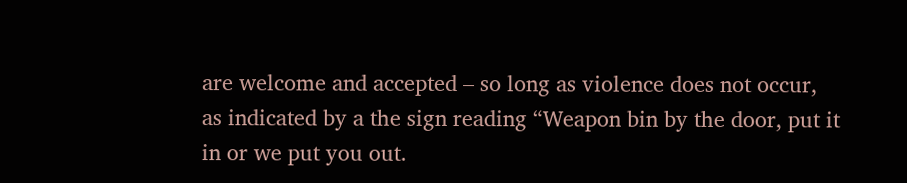are welcome and accepted – so long as violence does not occur, as indicated by a the sign reading “Weapon bin by the door, put it in or we put you out.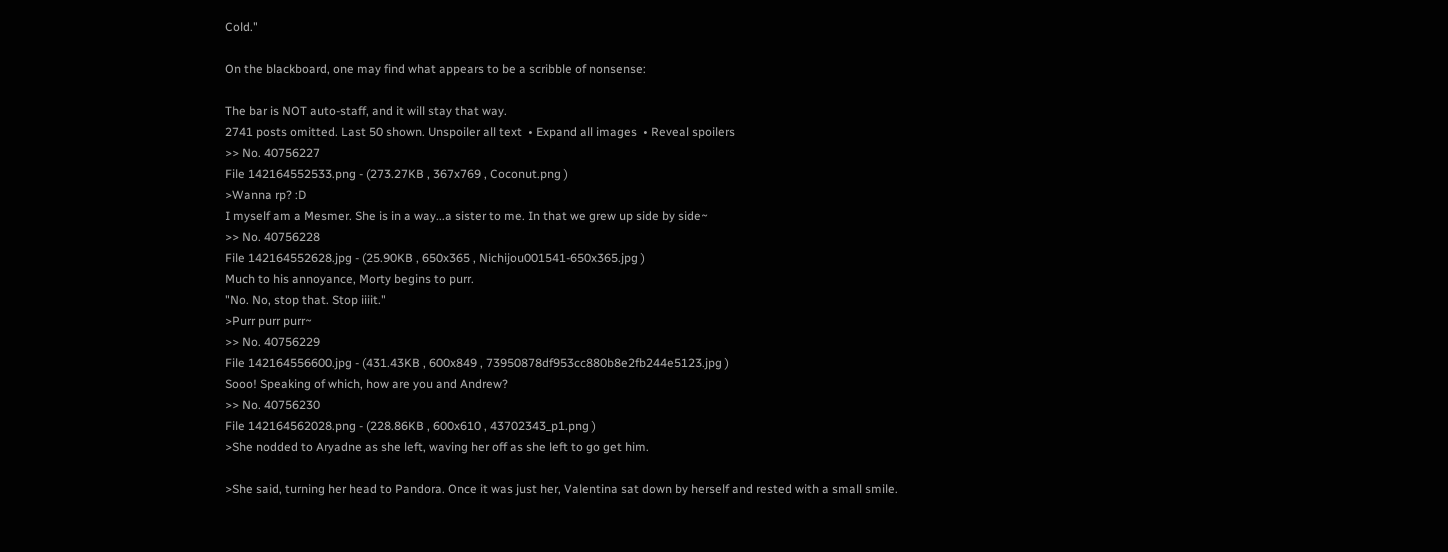Cold."

On the blackboard, one may find what appears to be a scribble of nonsense:

The bar is NOT auto-staff, and it will stay that way.
2741 posts omitted. Last 50 shown. Unspoiler all text  • Expand all images  • Reveal spoilers
>> No. 40756227
File 142164552533.png - (273.27KB , 367x769 , Coconut.png )
>Wanna rp? :D
I myself am a Mesmer. She is in a way...a sister to me. In that we grew up side by side~
>> No. 40756228
File 142164552628.jpg - (25.90KB , 650x365 , Nichijou001541-650x365.jpg )
Much to his annoyance, Morty begins to purr.
"No. No, stop that. Stop iiiit."
>Purr purr purr~
>> No. 40756229
File 142164556600.jpg - (431.43KB , 600x849 , 73950878df953cc880b8e2fb244e5123.jpg )
Sooo! Speaking of which, how are you and Andrew?
>> No. 40756230
File 142164562028.png - (228.86KB , 600x610 , 43702343_p1.png )
>She nodded to Aryadne as she left, waving her off as she left to go get him.

>She said, turning her head to Pandora. Once it was just her, Valentina sat down by herself and rested with a small smile.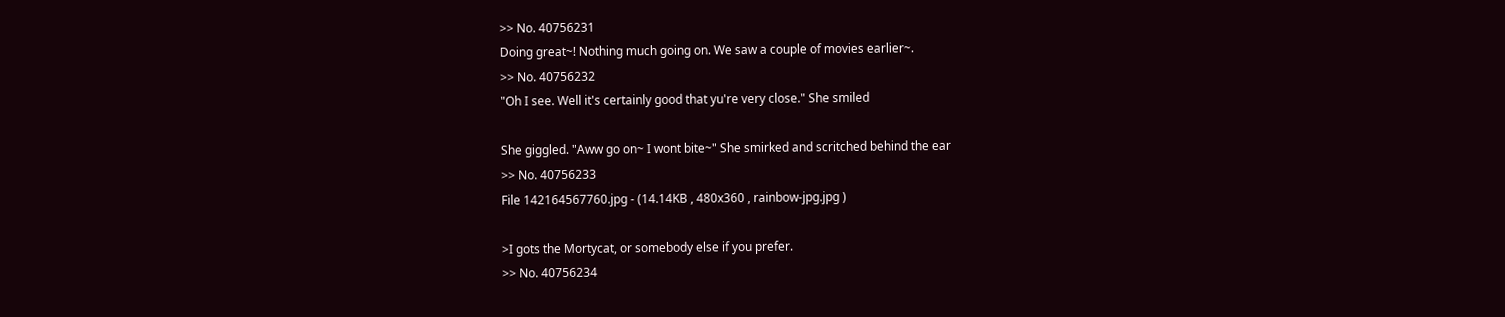>> No. 40756231
Doing great~! Nothing much going on. We saw a couple of movies earlier~.
>> No. 40756232
"Oh I see. Well it's certainly good that yu're very close." She smiled

She giggled. "Aww go on~ I wont bite~" She smirked and scritched behind the ear
>> No. 40756233
File 142164567760.jpg - (14.14KB , 480x360 , rainbow-jpg.jpg )

>I gots the Mortycat, or somebody else if you prefer.
>> No. 40756234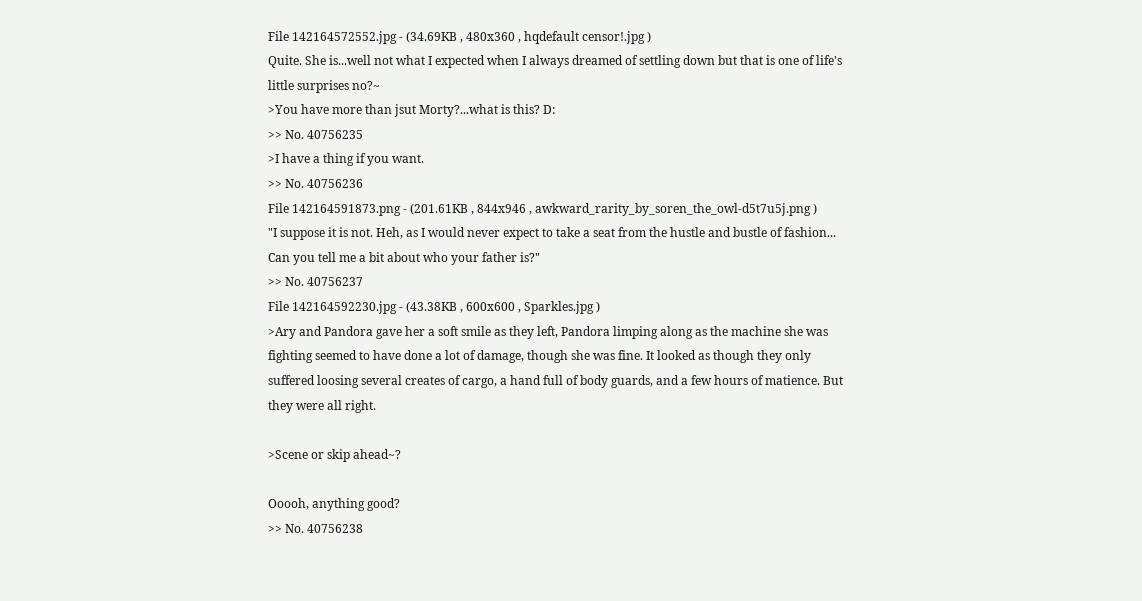File 142164572552.jpg - (34.69KB , 480x360 , hqdefault censor!.jpg )
Quite. She is...well not what I expected when I always dreamed of settling down but that is one of life's little surprises no?~
>You have more than jsut Morty?...what is this? D:
>> No. 40756235
>I have a thing if you want.
>> No. 40756236
File 142164591873.png - (201.61KB , 844x946 , awkward_rarity_by_soren_the_owl-d5t7u5j.png )
"I suppose it is not. Heh, as I would never expect to take a seat from the hustle and bustle of fashion... Can you tell me a bit about who your father is?"
>> No. 40756237
File 142164592230.jpg - (43.38KB , 600x600 , Sparkles.jpg )
>Ary and Pandora gave her a soft smile as they left, Pandora limping along as the machine she was fighting seemed to have done a lot of damage, though she was fine. It looked as though they only suffered loosing several creates of cargo, a hand full of body guards, and a few hours of matience. But they were all right.

>Scene or skip ahead~?

Ooooh, anything good?
>> No. 40756238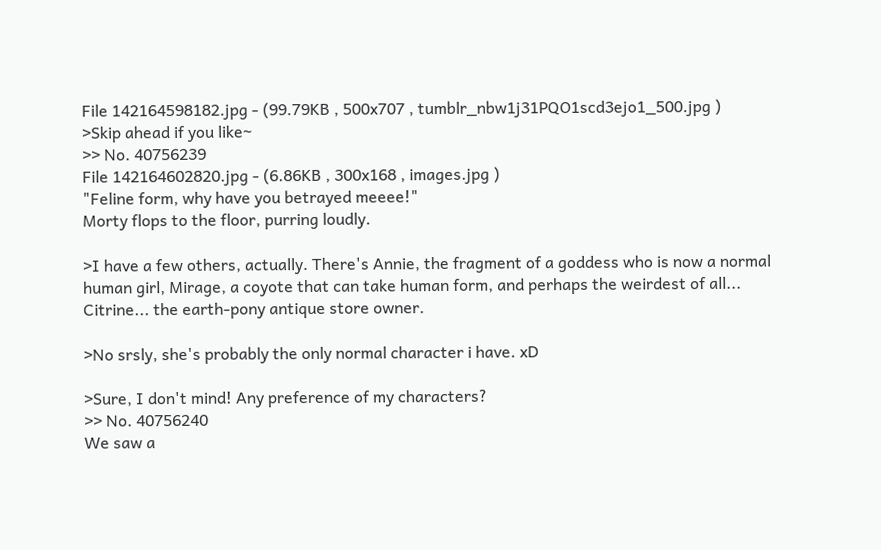File 142164598182.jpg - (99.79KB , 500x707 , tumblr_nbw1j31PQO1scd3ejo1_500.jpg )
>Skip ahead if you like~
>> No. 40756239
File 142164602820.jpg - (6.86KB , 300x168 , images.jpg )
"Feline form, why have you betrayed meeee!"
Morty flops to the floor, purring loudly.

>I have a few others, actually. There's Annie, the fragment of a goddess who is now a normal human girl, Mirage, a coyote that can take human form, and perhaps the weirdest of all... Citrine... the earth-pony antique store owner.

>No srsly, she's probably the only normal character i have. xD

>Sure, I don't mind! Any preference of my characters?
>> No. 40756240
We saw a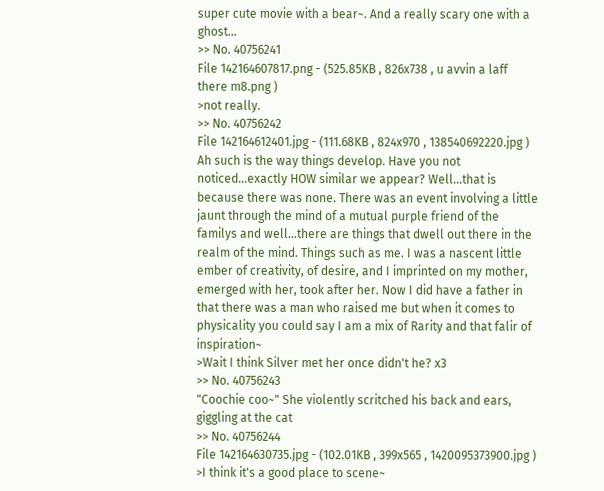super cute movie with a bear~. And a really scary one with a ghost...
>> No. 40756241
File 142164607817.png - (525.85KB , 826x738 , u avvin a laff there m8.png )
>not really.
>> No. 40756242
File 142164612401.jpg - (111.68KB , 824x970 , 138540692220.jpg )
Ah such is the way things develop. Have you not noticed...exactly HOW similar we appear? Well...that is because there was none. There was an event involving a little jaunt through the mind of a mutual purple friend of the familys and well...there are things that dwell out there in the realm of the mind. Things such as me. I was a nascent little ember of creativity, of desire, and I imprinted on my mother, emerged with her, took after her. Now I did have a father in that there was a man who raised me but when it comes to physicality you could say I am a mix of Rarity and that falir of inspiration~
>Wait I think Silver met her once didn't he? x3
>> No. 40756243
"Coochie coo~" She violently scritched his back and ears, giggling at the cat
>> No. 40756244
File 142164630735.jpg - (102.01KB , 399x565 , 1420095373900.jpg )
>I think it's a good place to scene~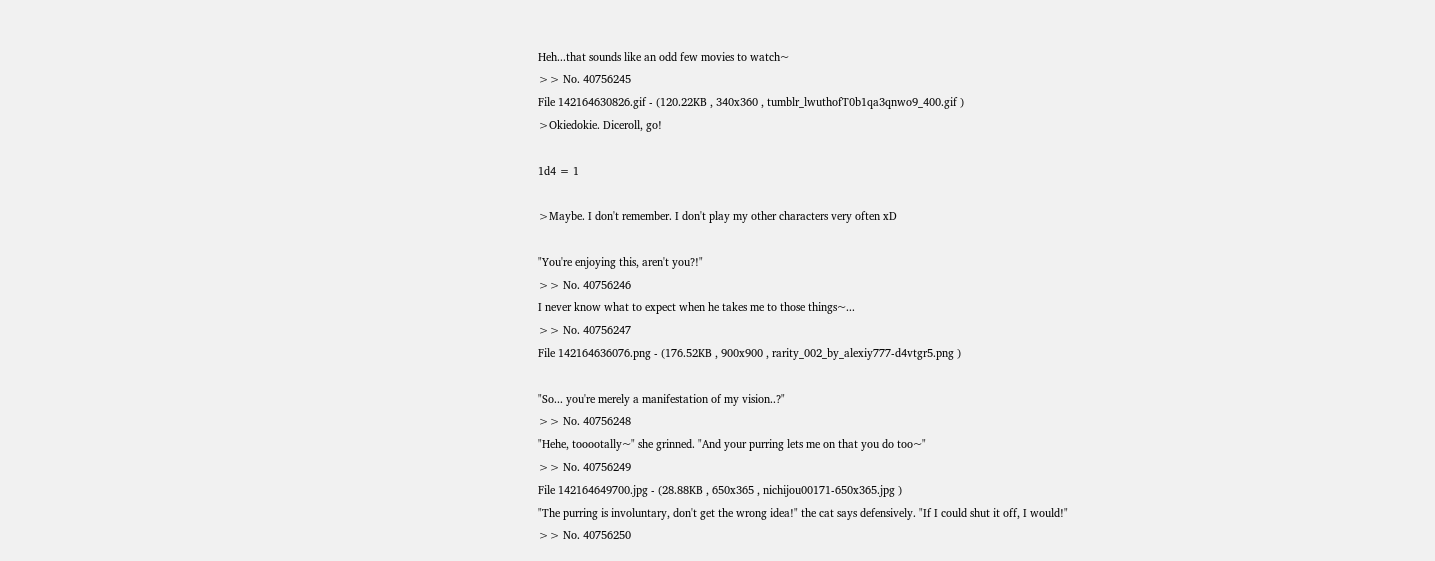Heh...that sounds like an odd few movies to watch~
>> No. 40756245
File 142164630826.gif - (120.22KB , 340x360 , tumblr_lwuthofT0b1qa3qnwo9_400.gif )
>Okiedokie. Diceroll, go!

1d4 = 1

>Maybe. I don't remember. I don't play my other characters very often xD

"You're enjoying this, aren't you?!"
>> No. 40756246
I never know what to expect when he takes me to those things~...
>> No. 40756247
File 142164636076.png - (176.52KB , 900x900 , rarity_002_by_alexiy777-d4vtgr5.png )

"So... you're merely a manifestation of my vision..?"
>> No. 40756248
"Hehe, tooootally~" she grinned. "And your purring lets me on that you do too~"
>> No. 40756249
File 142164649700.jpg - (28.88KB , 650x365 , nichijou00171-650x365.jpg )
"The purring is involuntary, don't get the wrong idea!" the cat says defensively. "If I could shut it off, I would!"
>> No. 40756250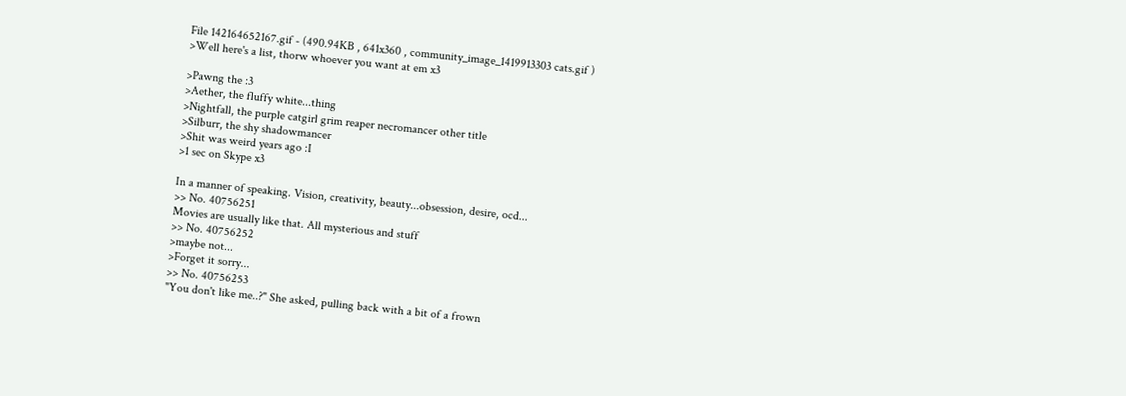File 142164652167.gif - (490.94KB , 641x360 , community_image_1419913303 cats.gif )
>Well here's a list, thorw whoever you want at em x3

>Pawng the :3
>Aether, the fluffy white...thing
>Nightfall, the purple catgirl grim reaper necromancer other title
>Silburr, the shy shadowmancer
>Shit was weird years ago :I
>1 sec on Skype x3

In a manner of speaking. Vision, creativity, beauty...obsession, desire, ocd...
>> No. 40756251
Movies are usually like that. All mysterious and stuff
>> No. 40756252
>maybe not...
>Forget it sorry...
>> No. 40756253
"You don't like me..?" She asked, pulling back with a bit of a frown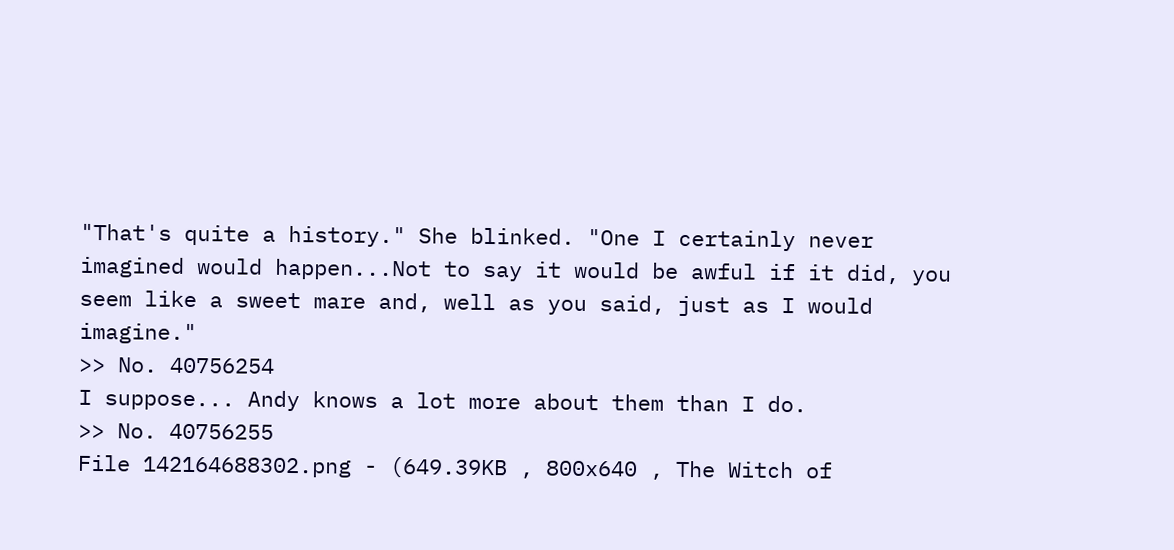"That's quite a history." She blinked. "One I certainly never imagined would happen...Not to say it would be awful if it did, you seem like a sweet mare and, well as you said, just as I would imagine."
>> No. 40756254
I suppose... Andy knows a lot more about them than I do.
>> No. 40756255
File 142164688302.png - (649.39KB , 800x640 , The Witch of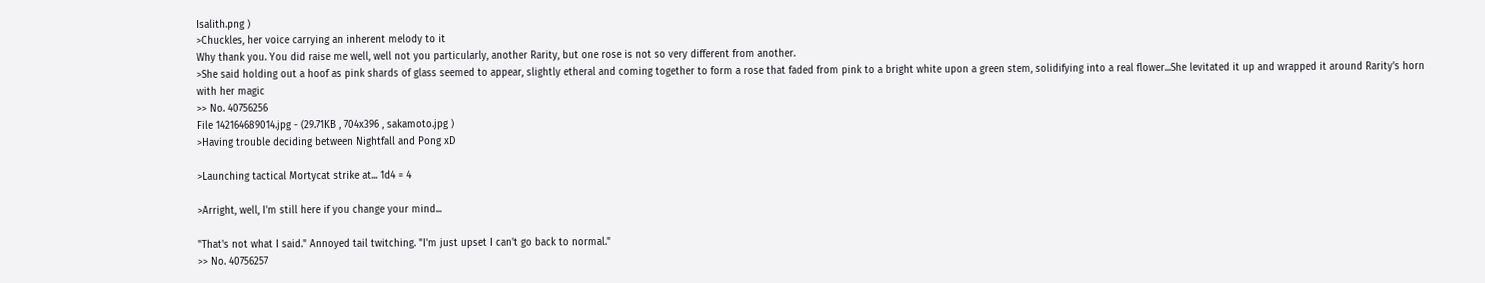Isalith.png )
>Chuckles, her voice carrying an inherent melody to it
Why thank you. You did raise me well, well not you particularly, another Rarity, but one rose is not so very different from another.
>She said holding out a hoof as pink shards of glass seemed to appear, slightly etheral and coming together to form a rose that faded from pink to a bright white upon a green stem, solidifying into a real flower...She levitated it up and wrapped it around Rarity's horn with her magic
>> No. 40756256
File 142164689014.jpg - (29.71KB , 704x396 , sakamoto.jpg )
>Having trouble deciding between Nightfall and Pong xD

>Launching tactical Mortycat strike at... 1d4 = 4

>Arright, well, I'm still here if you change your mind...

"That's not what I said." Annoyed tail twitching. "I'm just upset I can't go back to normal."
>> No. 40756257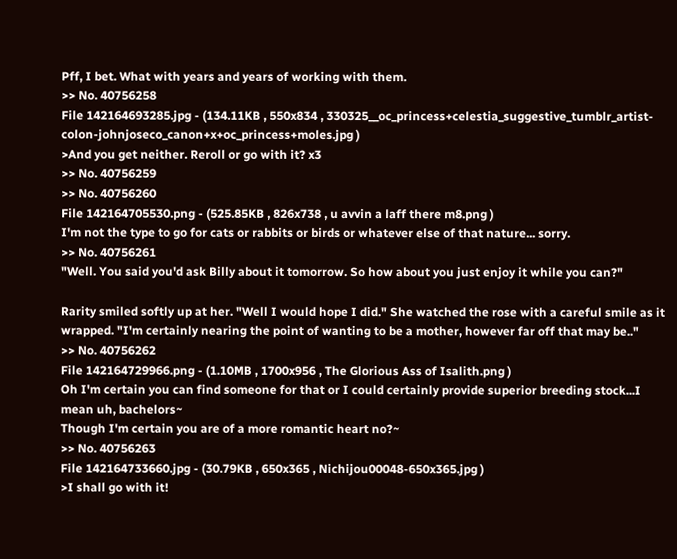Pff, I bet. What with years and years of working with them.
>> No. 40756258
File 142164693285.jpg - (134.11KB , 550x834 , 330325__oc_princess+celestia_suggestive_tumblr_artist-colon-johnjoseco_canon+x+oc_princess+moles.jpg )
>And you get neither. Reroll or go with it? x3
>> No. 40756259
>> No. 40756260
File 142164705530.png - (525.85KB , 826x738 , u avvin a laff there m8.png )
I'm not the type to go for cats or rabbits or birds or whatever else of that nature... sorry.
>> No. 40756261
"Well. You said you'd ask Billy about it tomorrow. So how about you just enjoy it while you can?"

Rarity smiled softly up at her. "Well I would hope I did." She watched the rose with a careful smile as it wrapped. "I'm certainly nearing the point of wanting to be a mother, however far off that may be.."
>> No. 40756262
File 142164729966.png - (1.10MB , 1700x956 , The Glorious Ass of Isalith.png )
Oh I'm certain you can find someone for that or I could certainly provide superior breeding stock...I mean uh, bachelors~
Though I'm certain you are of a more romantic heart no?~
>> No. 40756263
File 142164733660.jpg - (30.79KB , 650x365 , Nichijou00048-650x365.jpg )
>I shall go with it!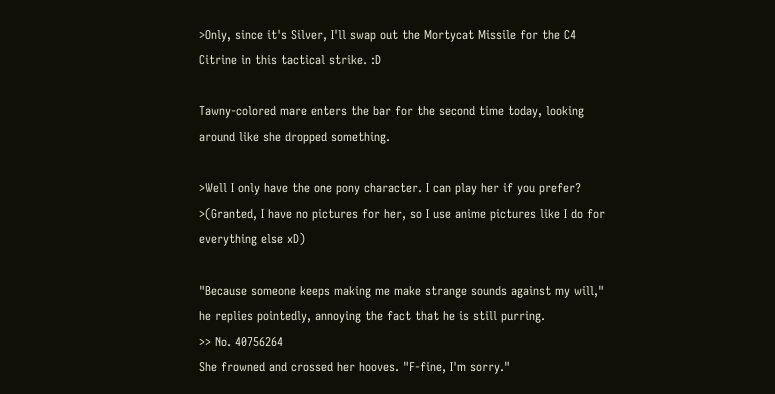>Only, since it's Silver, I'll swap out the Mortycat Missile for the C4 Citrine in this tactical strike. :D

Tawny-colored mare enters the bar for the second time today, looking around like she dropped something.

>Well I only have the one pony character. I can play her if you prefer?
>(Granted, I have no pictures for her, so I use anime pictures like I do for everything else xD)

"Because someone keeps making me make strange sounds against my will," he replies pointedly, annoying the fact that he is still purring.
>> No. 40756264
She frowned and crossed her hooves. "F-fine, I'm sorry."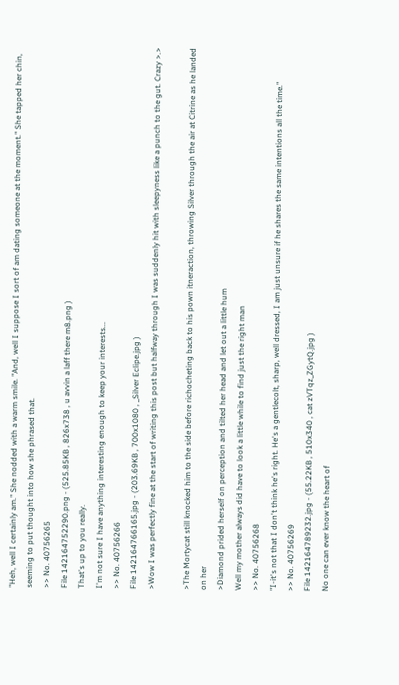"Heh, well I certainly am." She nodded with a warm smile. "And, well I suppose I sort of am dating someone at the moment." She tapped her chin, seeming to put thought into how she phrased that.
>> No. 40756265
File 142164752290.png - (525.85KB , 826x738 , u avvin a laff there m8.png )
That's up to you really.
I'm not sure I have anything interesting enough to keep your interests...
>> No. 40756266
File 142164766165.jpg - (203.69KB , 700x1080 , _Silver Eclipe.jpg )
>Wow I was perfectly fine at the start of writing this post but halfway through I was suddenly hit with sleepyness like a punch to the gut. Crazy >.>

>The Mortycat still knocked him to the side before richocheting back to his pown itneraction, throwing Silver through the air at Citrine as he landed on her
>Diamond prided herself on perception and tilted her head and let out a little hum
Well my mother always did have to look a little while to find just the right man
>> No. 40756268
"I-it's not that I don't think he's right. He's a gentlecolt, sharp, well dressed, I am just unsure if he shares the same intentions all the time."
>> No. 40756269
File 142164789232.jpg - (55.22KB , 510x340 , cat zVTqz_ZGytQ.jpg )
No one can ever know the heart of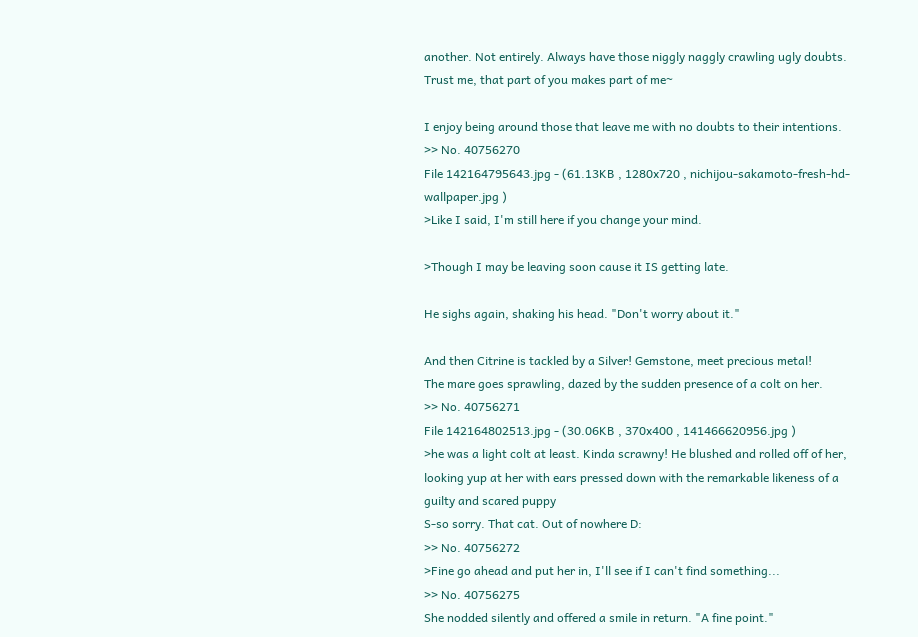another. Not entirely. Always have those niggly naggly crawling ugly doubts. Trust me, that part of you makes part of me~

I enjoy being around those that leave me with no doubts to their intentions.
>> No. 40756270
File 142164795643.jpg - (61.13KB , 1280x720 , nichijou-sakamoto-fresh-hd-wallpaper.jpg )
>Like I said, I'm still here if you change your mind.

>Though I may be leaving soon cause it IS getting late.

He sighs again, shaking his head. "Don't worry about it."

And then Citrine is tackled by a Silver! Gemstone, meet precious metal!
The mare goes sprawling, dazed by the sudden presence of a colt on her.
>> No. 40756271
File 142164802513.jpg - (30.06KB , 370x400 , 141466620956.jpg )
>he was a light colt at least. Kinda scrawny! He blushed and rolled off of her, looking yup at her with ears pressed down with the remarkable likeness of a guilty and scared puppy
S-so sorry. That cat. Out of nowhere D:
>> No. 40756272
>Fine go ahead and put her in, I'll see if I can't find something...
>> No. 40756275
She nodded silently and offered a smile in return. "A fine point."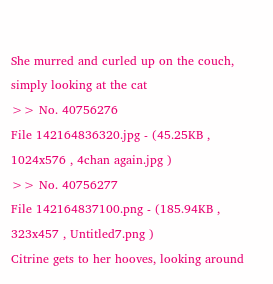She murred and curled up on the couch, simply looking at the cat
>> No. 40756276
File 142164836320.jpg - (45.25KB , 1024x576 , 4chan again.jpg )
>> No. 40756277
File 142164837100.png - (185.94KB , 323x457 , Untitled7.png )
Citrine gets to her hooves, looking around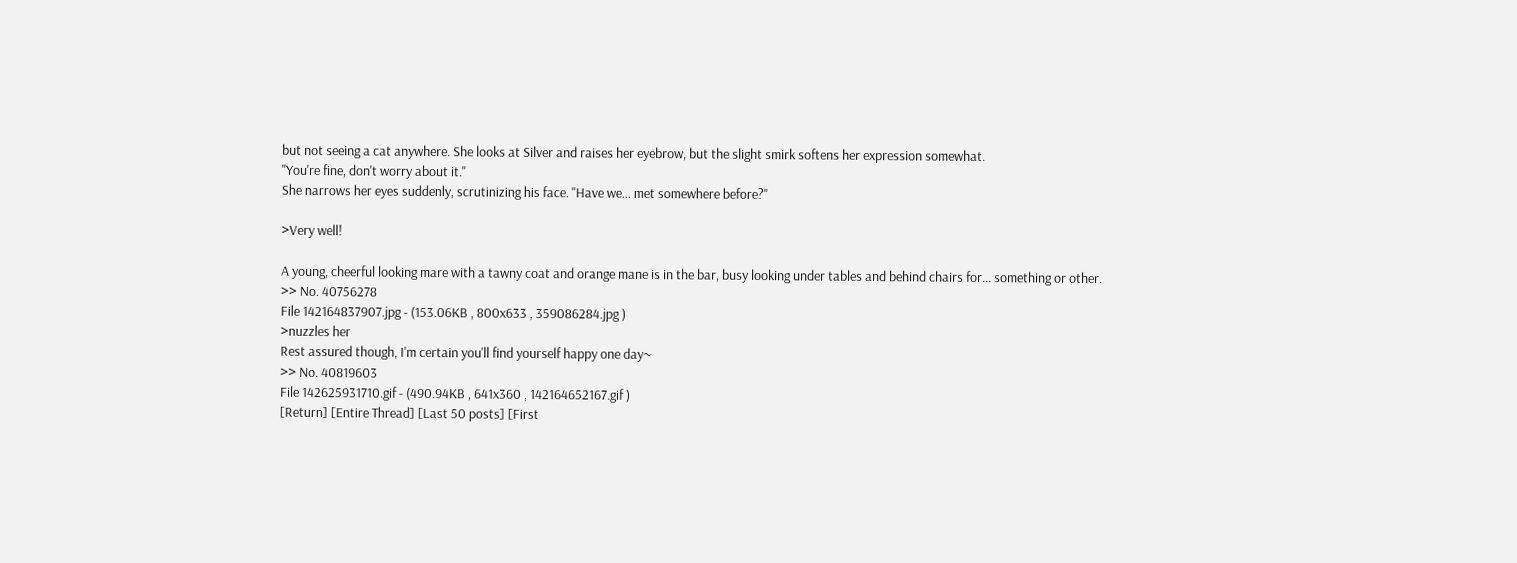but not seeing a cat anywhere. She looks at Silver and raises her eyebrow, but the slight smirk softens her expression somewhat.
"You're fine, don't worry about it."
She narrows her eyes suddenly, scrutinizing his face. "Have we... met somewhere before?"

>Very well!

A young, cheerful looking mare with a tawny coat and orange mane is in the bar, busy looking under tables and behind chairs for... something or other.
>> No. 40756278
File 142164837907.jpg - (153.06KB , 800x633 , 359086284.jpg )
>nuzzles her
Rest assured though, I'm certain you'll find yourself happy one day~
>> No. 40819603
File 142625931710.gif - (490.94KB , 641x360 , 142164652167.gif )
[Return] [Entire Thread] [Last 50 posts] [First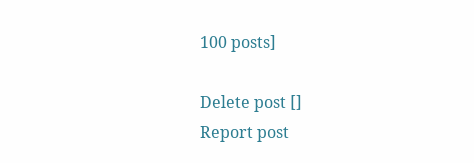100 posts]

Delete post []
Report post